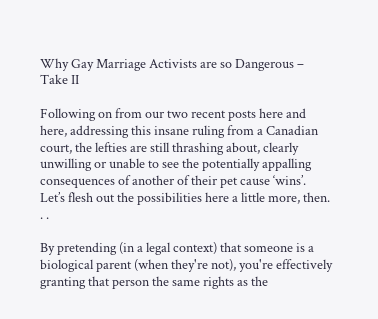Why Gay Marriage Activists are so Dangerous – Take II

Following on from our two recent posts here and here, addressing this insane ruling from a Canadian court, the lefties are still thrashing about, clearly unwilling or unable to see the potentially appalling consequences of another of their pet cause ‘wins’. Let’s flesh out the possibilities here a little more, then. . .

By pretending (in a legal context) that someone is a biological parent (when they're not), you're effectively granting that person the same rights as the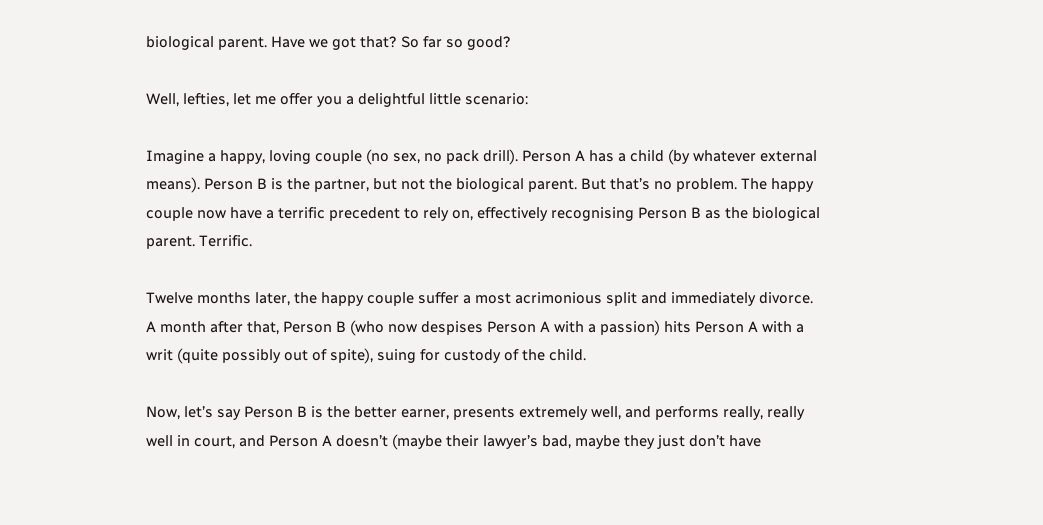biological parent. Have we got that? So far so good?

Well, lefties, let me offer you a delightful little scenario:

Imagine a happy, loving couple (no sex, no pack drill). Person A has a child (by whatever external means). Person B is the partner, but not the biological parent. But that’s no problem. The happy couple now have a terrific precedent to rely on, effectively recognising Person B as the biological parent. Terrific.

Twelve months later, the happy couple suffer a most acrimonious split and immediately divorce. A month after that, Person B (who now despises Person A with a passion) hits Person A with a writ (quite possibly out of spite), suing for custody of the child.

Now, let’s say Person B is the better earner, presents extremely well, and performs really, really well in court, and Person A doesn’t (maybe their lawyer’s bad, maybe they just don’t have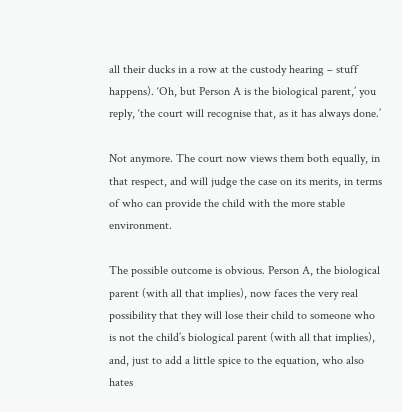all their ducks in a row at the custody hearing – stuff happens). ‘Oh, but Person A is the biological parent,’ you reply, ‘the court will recognise that, as it has always done.’

Not anymore. The court now views them both equally, in that respect, and will judge the case on its merits, in terms of who can provide the child with the more stable environment.

The possible outcome is obvious. Person A, the biological parent (with all that implies), now faces the very real possibility that they will lose their child to someone who is not the child’s biological parent (with all that implies), and, just to add a little spice to the equation, who also hates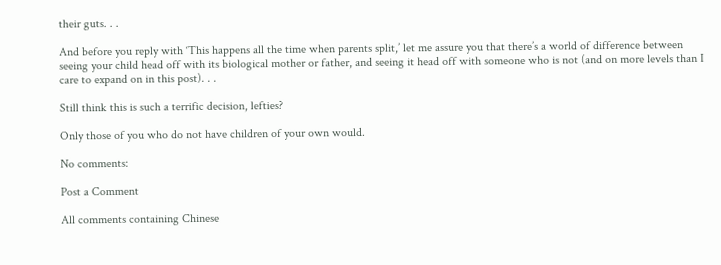their guts. . .

And before you reply with ‘This happens all the time when parents split,’ let me assure you that there’s a world of difference between seeing your child head off with its biological mother or father, and seeing it head off with someone who is not (and on more levels than I care to expand on in this post). . .

Still think this is such a terrific decision, lefties?

Only those of you who do not have children of your own would.

No comments:

Post a Comment

All comments containing Chinese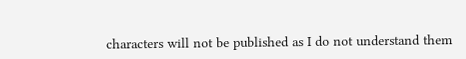characters will not be published as I do not understand them